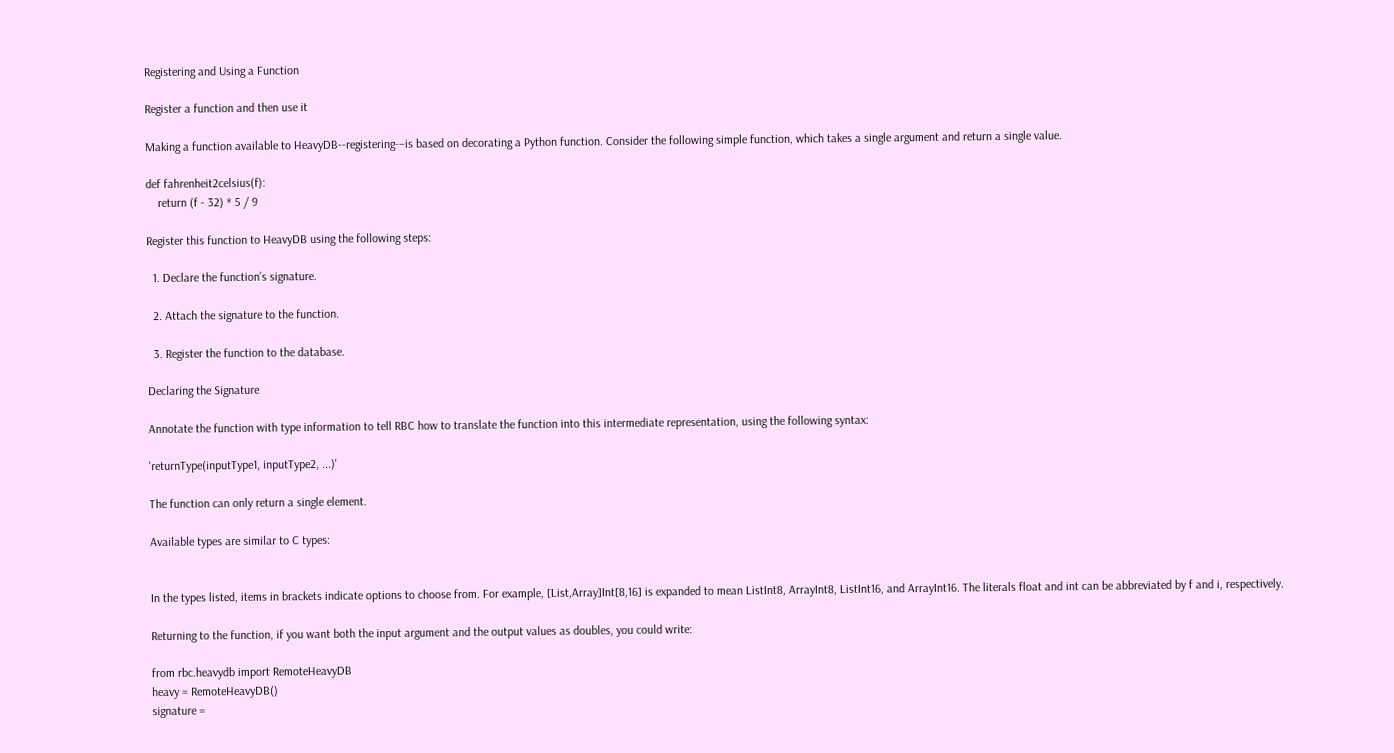Registering and Using a Function

Register a function and then use it

Making a function available to HeavyDB--registering-–is based on decorating a Python function. Consider the following simple function, which takes a single argument and return a single value.

def fahrenheit2celsius(f):
    return (f - 32) * 5 / 9

Register this function to HeavyDB using the following steps:

  1. Declare the function’s signature.

  2. Attach the signature to the function.

  3. Register the function to the database.

Declaring the Signature

Annotate the function with type information to tell RBC how to translate the function into this intermediate representation, using the following syntax:

'returnType(inputType1, inputType2, ...)'

The function can only return a single element.

Available types are similar to C types:


In the types listed, items in brackets indicate options to choose from. For example, [List,Array]Int[8,16] is expanded to mean ListInt8, ArrayInt8, ListInt16, and ArrayInt16. The literals float and int can be abbreviated by f and i, respectively.

Returning to the function, if you want both the input argument and the output values as doubles, you could write:

from rbc.heavydb import RemoteHeavyDB
heavy = RemoteHeavyDB()
signature =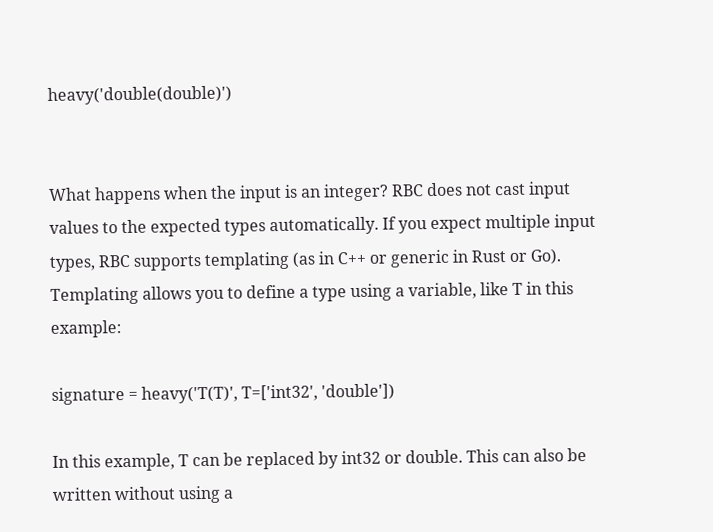heavy('double(double)')


What happens when the input is an integer? RBC does not cast input values to the expected types automatically. If you expect multiple input types, RBC supports templating (as in C++ or generic in Rust or Go). Templating allows you to define a type using a variable, like T in this example:

signature = heavy('T(T)', T=['int32', 'double'])

In this example, T can be replaced by int32 or double. This can also be written without using a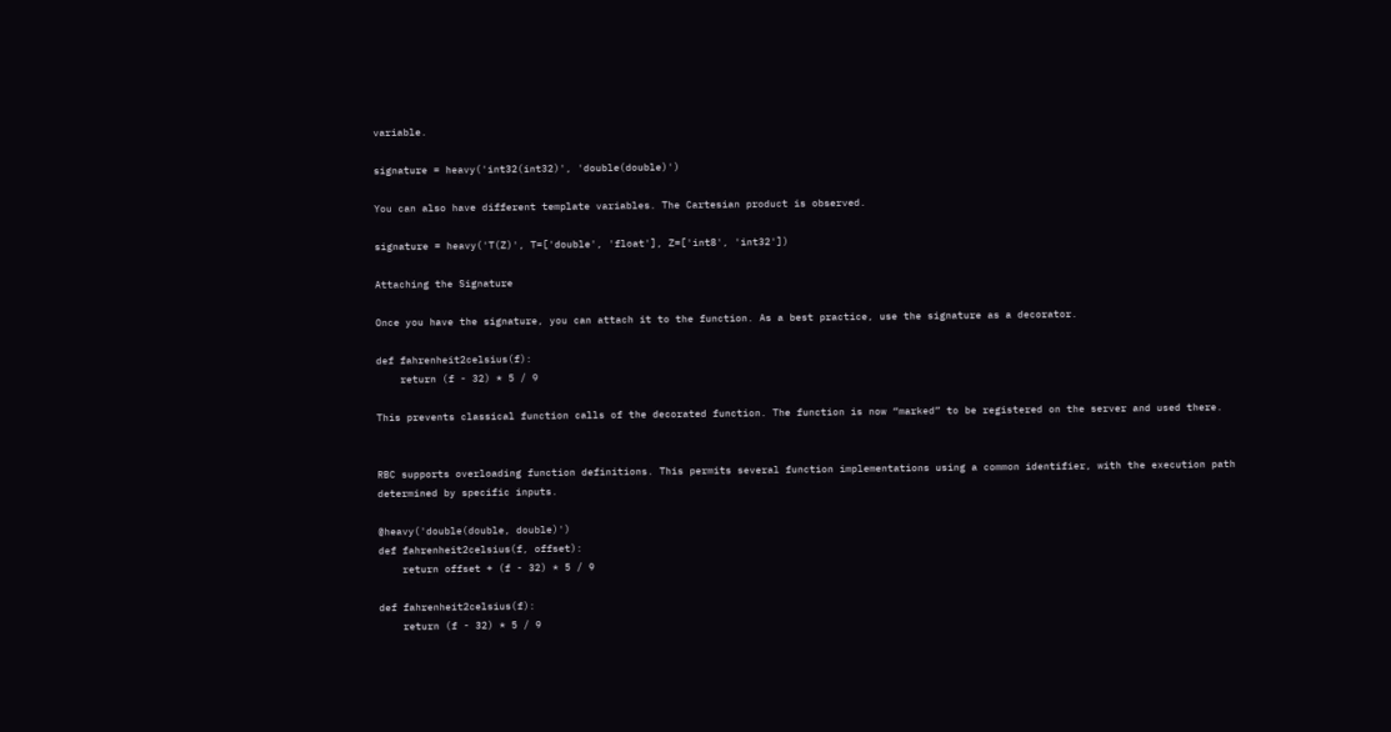variable.

signature = heavy('int32(int32)', 'double(double)')

You can also have different template variables. The Cartesian product is observed.

signature = heavy('T(Z)', T=['double', 'float'], Z=['int8', 'int32'])

Attaching the Signature

Once you have the signature, you can attach it to the function. As a best practice, use the signature as a decorator.

def fahrenheit2celsius(f):
    return (f - 32) * 5 / 9

This prevents classical function calls of the decorated function. The function is now “marked” to be registered on the server and used there.


RBC supports overloading function definitions. This permits several function implementations using a common identifier, with the execution path determined by specific inputs.

@heavy('double(double, double)')
def fahrenheit2celsius(f, offset):
    return offset + (f - 32) * 5 / 9

def fahrenheit2celsius(f):
    return (f - 32) * 5 / 9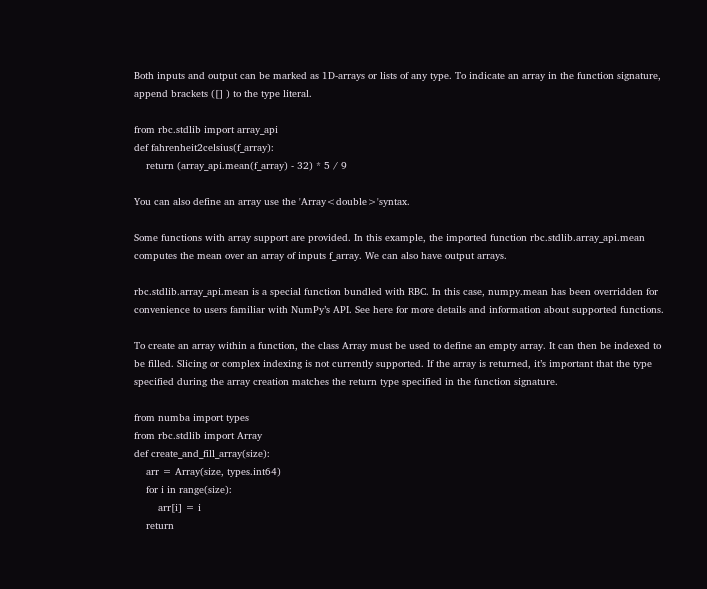Both inputs and output can be marked as 1D-arrays or lists of any type. To indicate an array in the function signature, append brackets ([] ) to the type literal.

from rbc.stdlib import array_api
def fahrenheit2celsius(f_array):
    return (array_api.mean(f_array) - 32) * 5 / 9

You can also define an array use the 'Array<double>'syntax.

Some functions with array support are provided. In this example, the imported function rbc.stdlib.array_api.mean computes the mean over an array of inputs f_array. We can also have output arrays.

rbc.stdlib.array_api.mean is a special function bundled with RBC. In this case, numpy.mean has been overridden for convenience to users familiar with NumPy’s API. See here for more details and information about supported functions.

To create an array within a function, the class Array must be used to define an empty array. It can then be indexed to be filled. Slicing or complex indexing is not currently supported. If the array is returned, it’s important that the type specified during the array creation matches the return type specified in the function signature.

from numba import types
from rbc.stdlib import Array
def create_and_fill_array(size):
    arr = Array(size, types.int64)
    for i in range(size):
        arr[i] = i
    return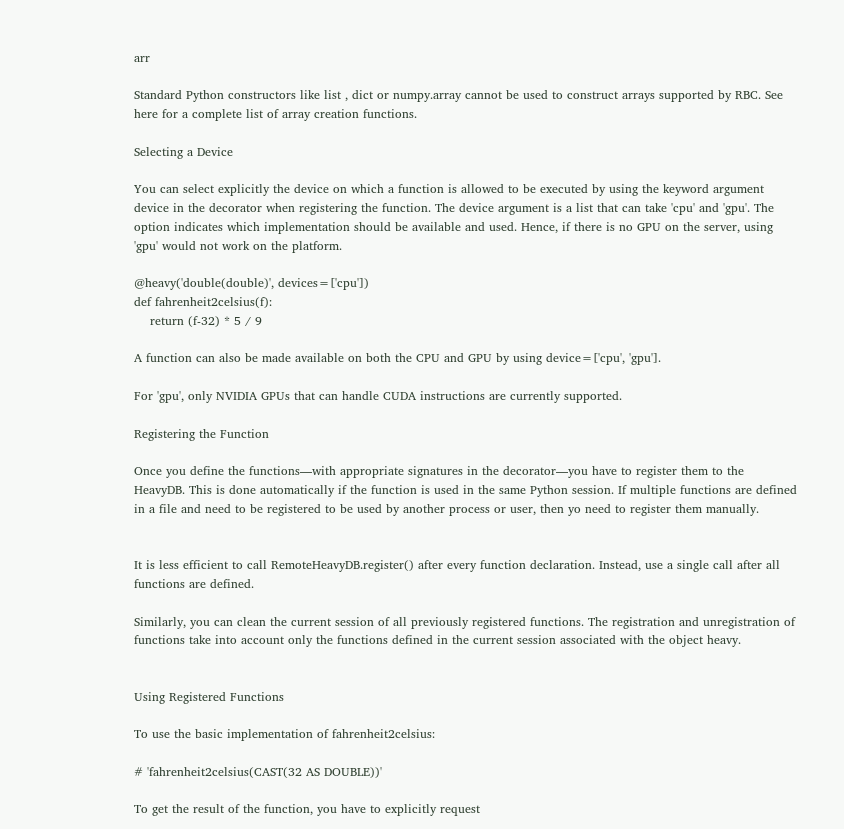arr

Standard Python constructors like list , dict or numpy.array cannot be used to construct arrays supported by RBC. See here for a complete list of array creation functions.

Selecting a Device

You can select explicitly the device on which a function is allowed to be executed by using the keyword argument device in the decorator when registering the function. The device argument is a list that can take 'cpu' and 'gpu'. The option indicates which implementation should be available and used. Hence, if there is no GPU on the server, using 'gpu' would not work on the platform.

@heavy('double(double)', devices=['cpu'])
def fahrenheit2celsius(f):
    return (f-32) * 5 / 9

A function can also be made available on both the CPU and GPU by using device=['cpu', 'gpu'].

For 'gpu', only NVIDIA GPUs that can handle CUDA instructions are currently supported.

Registering the Function

Once you define the functions—with appropriate signatures in the decorator—you have to register them to the HeavyDB. This is done automatically if the function is used in the same Python session. If multiple functions are defined in a file and need to be registered to be used by another process or user, then yo need to register them manually.


It is less efficient to call RemoteHeavyDB.register() after every function declaration. Instead, use a single call after all functions are defined.

Similarly, you can clean the current session of all previously registered functions. The registration and unregistration of functions take into account only the functions defined in the current session associated with the object heavy.


Using Registered Functions

To use the basic implementation of fahrenheit2celsius:

# 'fahrenheit2celsius(CAST(32 AS DOUBLE))'

To get the result of the function, you have to explicitly request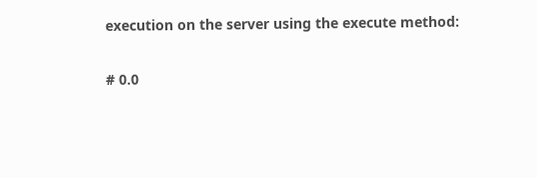execution on the server using the execute method:

# 0.0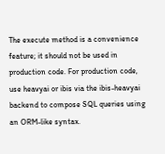The execute method is a convenience feature; it should not be used in production code. For production code, use heavyai or ibis via the ibis-heavyai backend to compose SQL queries using an ORM-like syntax.